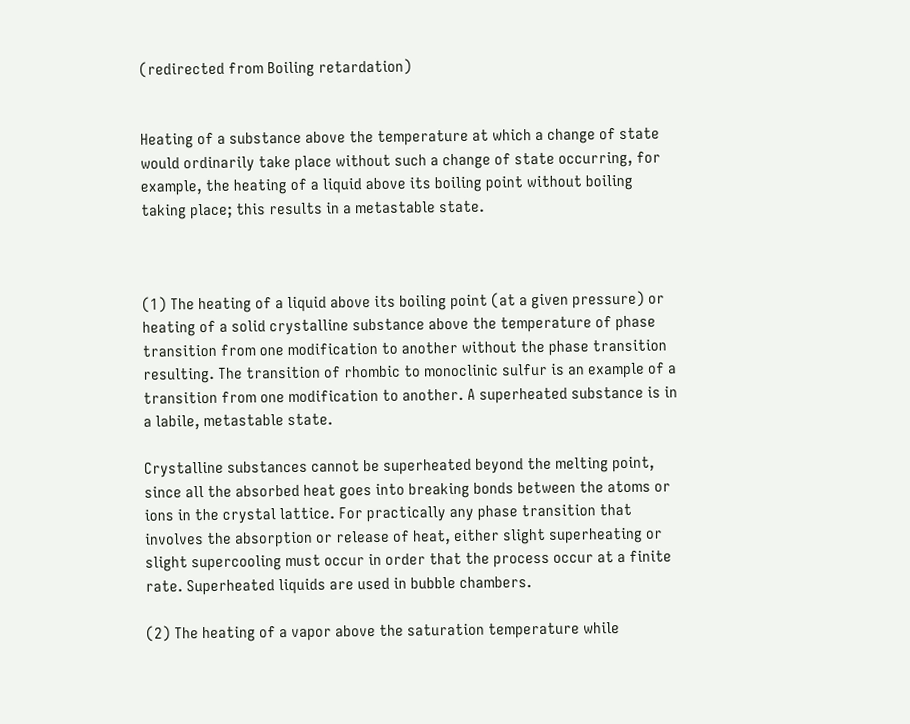(redirected from Boiling retardation)


Heating of a substance above the temperature at which a change of state would ordinarily take place without such a change of state occurring, for example, the heating of a liquid above its boiling point without boiling taking place; this results in a metastable state.



(1) The heating of a liquid above its boiling point (at a given pressure) or heating of a solid crystalline substance above the temperature of phase transition from one modification to another without the phase transition resulting. The transition of rhombic to monoclinic sulfur is an example of a transition from one modification to another. A superheated substance is in a labile, metastable state.

Crystalline substances cannot be superheated beyond the melting point, since all the absorbed heat goes into breaking bonds between the atoms or ions in the crystal lattice. For practically any phase transition that involves the absorption or release of heat, either slight superheating or slight supercooling must occur in order that the process occur at a finite rate. Superheated liquids are used in bubble chambers.

(2) The heating of a vapor above the saturation temperature while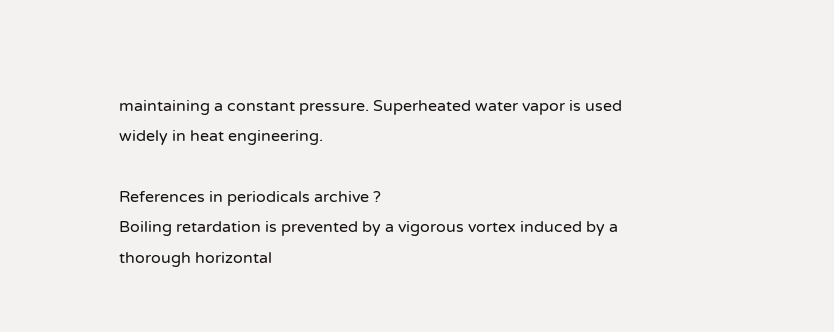maintaining a constant pressure. Superheated water vapor is used widely in heat engineering.

References in periodicals archive ?
Boiling retardation is prevented by a vigorous vortex induced by a thorough horizontal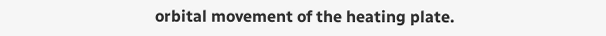orbital movement of the heating plate.